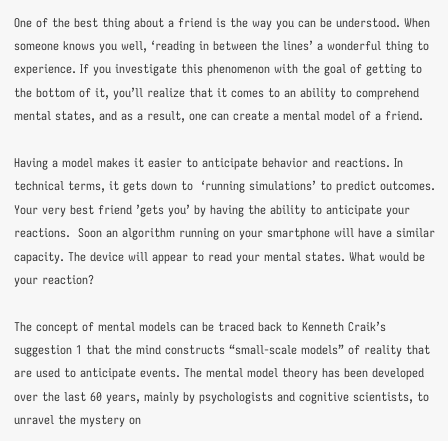One of the best thing about a friend is the way you can be understood. When someone knows you well, ‘reading in between the lines’ a wonderful thing to experience. If you investigate this phenomenon with the goal of getting to the bottom of it, you’ll realize that it comes to an ability to comprehend mental states, and as a result, one can create a mental model of a friend.

Having a model makes it easier to anticipate behavior and reactions. In technical terms, it gets down to  ‘running simulations’ to predict outcomes. Your very best friend ’gets you’ by having the ability to anticipate your reactions.  Soon an algorithm running on your smartphone will have a similar capacity. The device will appear to read your mental states. What would be your reaction?

The concept of mental models can be traced back to Kenneth Craik’s suggestion 1 that the mind constructs “small-scale models” of reality that are used to anticipate events. The mental model theory has been developed over the last 60 years, mainly by psychologists and cognitive scientists, to unravel the mystery on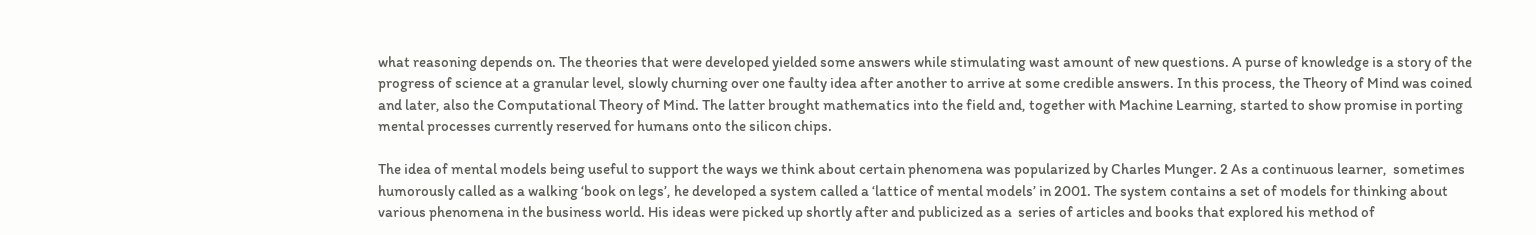what reasoning depends on. The theories that were developed yielded some answers while stimulating wast amount of new questions. A purse of knowledge is a story of the progress of science at a granular level, slowly churning over one faulty idea after another to arrive at some credible answers. In this process, the Theory of Mind was coined and later, also the Computational Theory of Mind. The latter brought mathematics into the field and, together with Machine Learning, started to show promise in porting mental processes currently reserved for humans onto the silicon chips.

The idea of mental models being useful to support the ways we think about certain phenomena was popularized by Charles Munger. 2 As a continuous learner,  sometimes humorously called as a walking ‘book on legs’, he developed a system called a ‘lattice of mental models’ in 2001. The system contains a set of models for thinking about various phenomena in the business world. His ideas were picked up shortly after and publicized as a  series of articles and books that explored his method of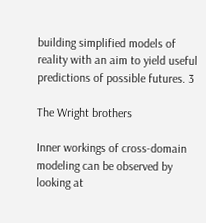building simplified models of reality with an aim to yield useful predictions of possible futures. 3

The Wright brothers

Inner workings of cross-domain modeling can be observed by looking at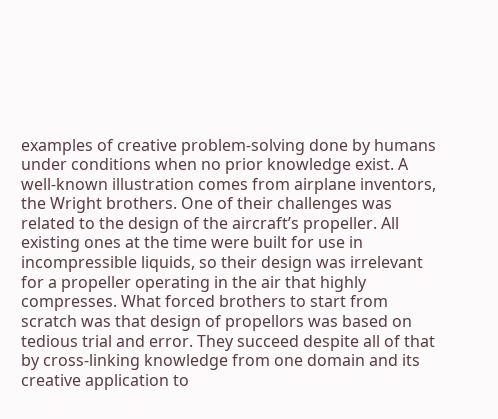examples of creative problem-solving done by humans under conditions when no prior knowledge exist. A well-known illustration comes from airplane inventors, the Wright brothers. One of their challenges was related to the design of the aircraft’s propeller. All existing ones at the time were built for use in incompressible liquids, so their design was irrelevant for a propeller operating in the air that highly compresses. What forced brothers to start from scratch was that design of propellors was based on tedious trial and error. They succeed despite all of that by cross-linking knowledge from one domain and its creative application to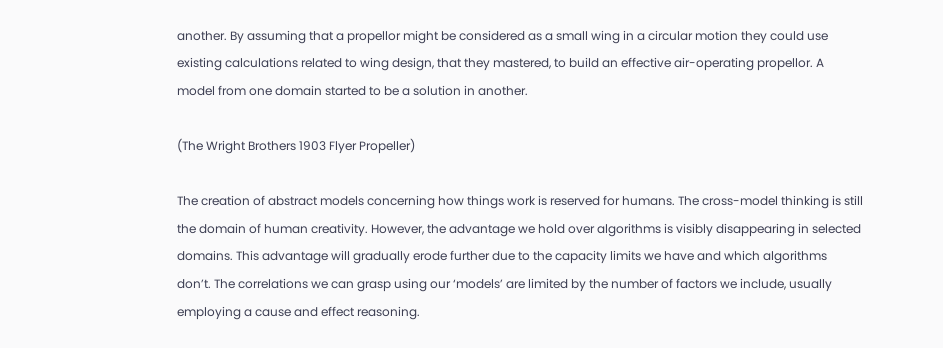another. By assuming that a propellor might be considered as a small wing in a circular motion they could use existing calculations related to wing design, that they mastered, to build an effective air-operating propellor. A model from one domain started to be a solution in another.

(The Wright Brothers 1903 Flyer Propeller)

The creation of abstract models concerning how things work is reserved for humans. The cross-model thinking is still the domain of human creativity. However, the advantage we hold over algorithms is visibly disappearing in selected domains. This advantage will gradually erode further due to the capacity limits we have and which algorithms don’t. The correlations we can grasp using our ‘models’ are limited by the number of factors we include, usually employing a cause and effect reasoning.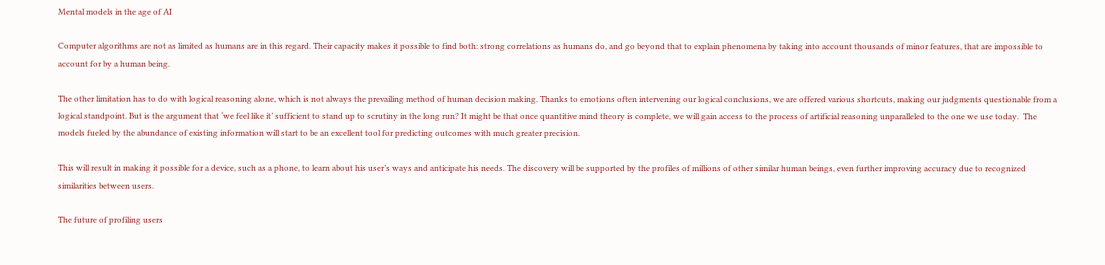Mental models in the age of AI

Computer algorithms are not as limited as humans are in this regard. Their capacity makes it possible to find both: strong correlations as humans do, and go beyond that to explain phenomena by taking into account thousands of minor features, that are impossible to account for by a human being.

The other limitation has to do with logical reasoning alone, which is not always the prevailing method of human decision making. Thanks to emotions often intervening our logical conclusions, we are offered various shortcuts, making our judgments questionable from a logical standpoint. But is the argument that ‘we feel like it’ sufficient to stand up to scrutiny in the long run? It might be that once quantitive mind theory is complete, we will gain access to the process of artificial reasoning unparalleled to the one we use today.  The models fueled by the abundance of existing information will start to be an excellent tool for predicting outcomes with much greater precision.

This will result in making it possible for a device, such as a phone, to learn about his user’s ways and anticipate his needs. The discovery will be supported by the profiles of millions of other similar human beings, even further improving accuracy due to recognized similarities between users.

The future of profiling users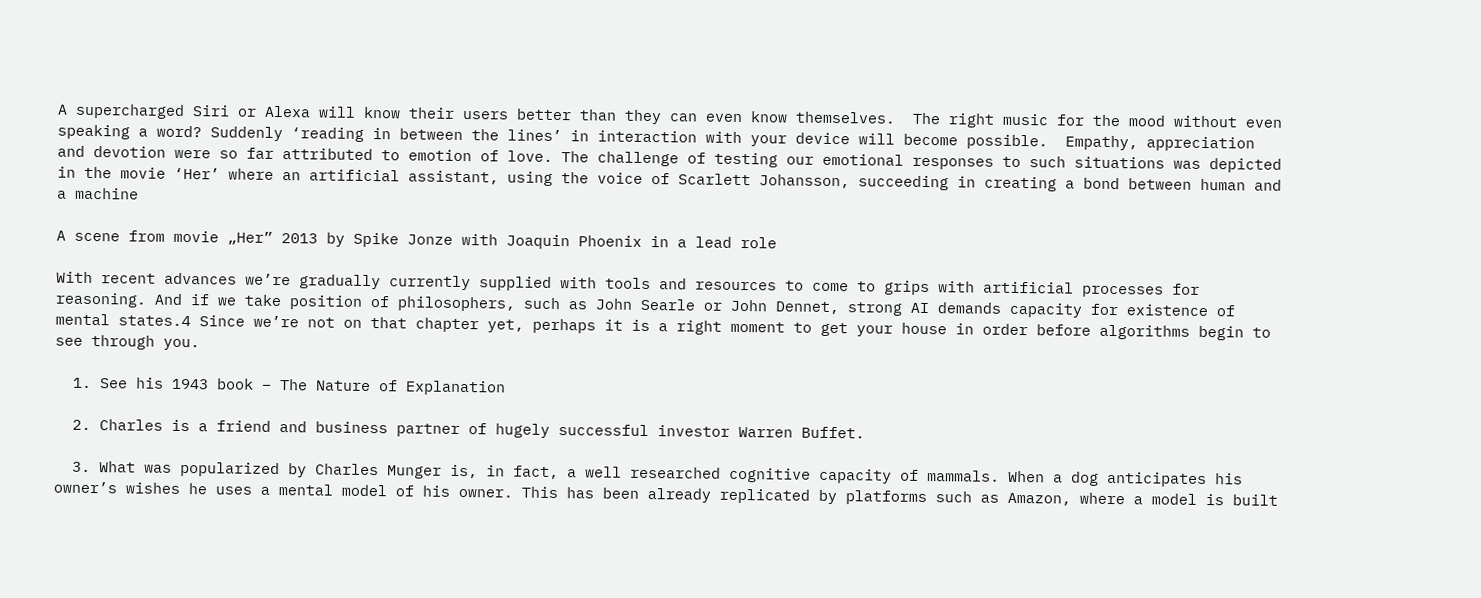A supercharged Siri or Alexa will know their users better than they can even know themselves.  The right music for the mood without even speaking a word? Suddenly ‘reading in between the lines’ in interaction with your device will become possible.  Empathy, appreciation and devotion were so far attributed to emotion of love. The challenge of testing our emotional responses to such situations was depicted in the movie ‘Her’ where an artificial assistant, using the voice of Scarlett Johansson, succeeding in creating a bond between human and a machine

A scene from movie „Her” 2013 by Spike Jonze with Joaquin Phoenix in a lead role

With recent advances we’re gradually currently supplied with tools and resources to come to grips with artificial processes for reasoning. And if we take position of philosophers, such as John Searle or John Dennet, strong AI demands capacity for existence of mental states.4 Since we’re not on that chapter yet, perhaps it is a right moment to get your house in order before algorithms begin to see through you.

  1. See his 1943 book – The Nature of Explanation

  2. Charles is a friend and business partner of hugely successful investor Warren Buffet.

  3. What was popularized by Charles Munger is, in fact, a well researched cognitive capacity of mammals. When a dog anticipates his owner’s wishes he uses a mental model of his owner. This has been already replicated by platforms such as Amazon, where a model is built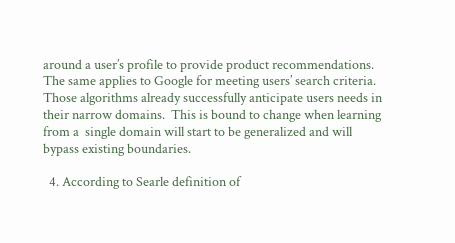around a user’s profile to provide product recommendations. The same applies to Google for meeting users’ search criteria. Those algorithms already successfully anticipate users needs in their narrow domains.  This is bound to change when learning from a  single domain will start to be generalized and will bypass existing boundaries.

  4. According to Searle definition of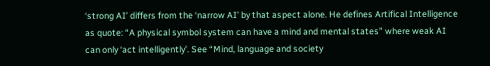‘strong AI’ differs from the ‘narrow AI’ by that aspect alone. He defines Artifical Intelligence as quote: “A physical symbol system can have a mind and mental states” where weak AI can only ‘act intelligently’. See “Mind, language and society